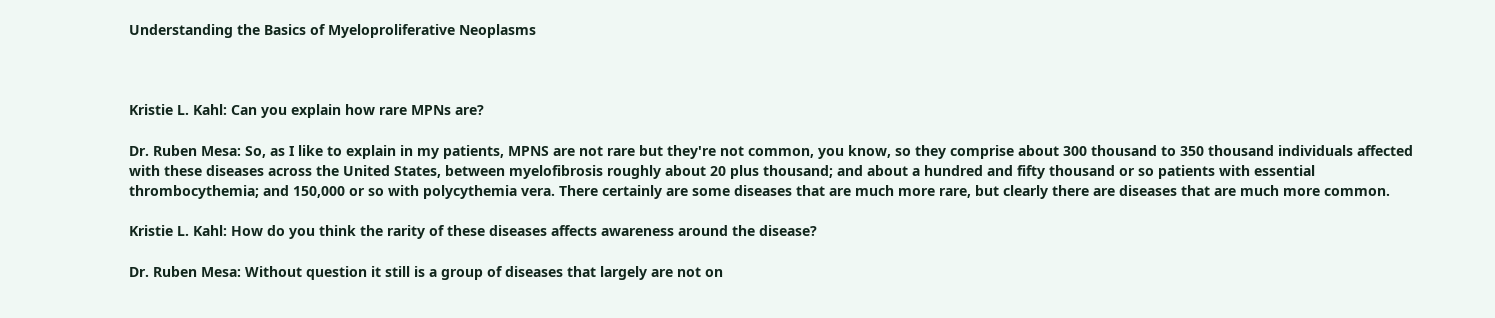Understanding the Basics of Myeloproliferative Neoplasms



Kristie L. Kahl: Can you explain how rare MPNs are?

Dr. Ruben Mesa: So, as I like to explain in my patients, MPNS are not rare but they're not common, you know, so they comprise about 300 thousand to 350 thousand individuals affected with these diseases across the United States, between myelofibrosis roughly about 20 plus thousand; and about a hundred and fifty thousand or so patients with essential thrombocythemia; and 150,000 or so with polycythemia vera. There certainly are some diseases that are much more rare, but clearly there are diseases that are much more common.

Kristie L. Kahl: How do you think the rarity of these diseases affects awareness around the disease?

Dr. Ruben Mesa: Without question it still is a group of diseases that largely are not on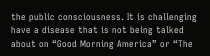the public consciousness. It is challenging have a disease that is not being talked about on “Good Morning America” or “The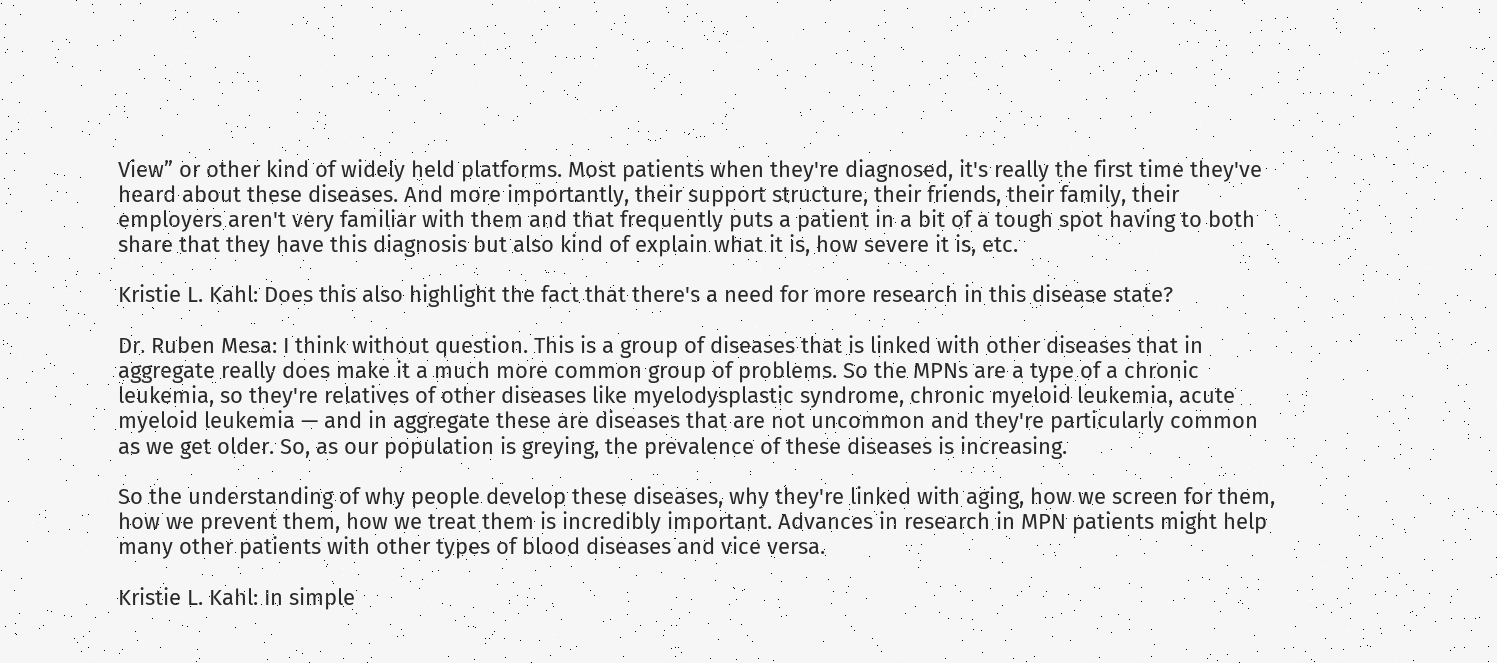View” or other kind of widely held platforms. Most patients when they're diagnosed, it's really the first time they've heard about these diseases. And more importantly, their support structure, their friends, their family, their employers aren't very familiar with them and that frequently puts a patient in a bit of a tough spot having to both share that they have this diagnosis but also kind of explain what it is, how severe it is, etc.

Kristie L. Kahl: Does this also highlight the fact that there's a need for more research in this disease state?

Dr. Ruben Mesa: I think without question. This is a group of diseases that is linked with other diseases that in aggregate really does make it a much more common group of problems. So the MPNs are a type of a chronic leukemia, so they're relatives of other diseases like myelodysplastic syndrome, chronic myeloid leukemia, acute myeloid leukemia — and in aggregate these are diseases that are not uncommon and they're particularly common as we get older. So, as our population is greying, the prevalence of these diseases is increasing.

So the understanding of why people develop these diseases, why they're linked with aging, how we screen for them, how we prevent them, how we treat them is incredibly important. Advances in research in MPN patients might help many other patients with other types of blood diseases and vice versa.

Kristie L. Kahl: In simple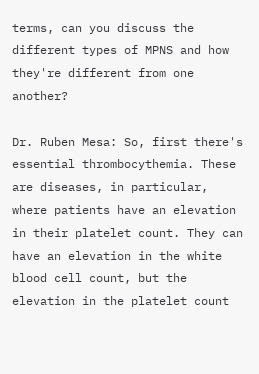terms, can you discuss the different types of MPNS and how they're different from one another?

Dr. Ruben Mesa: So, first there's essential thrombocythemia. These are diseases, in particular, where patients have an elevation in their platelet count. They can have an elevation in the white blood cell count, but the elevation in the platelet count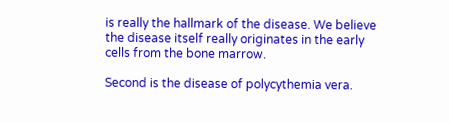is really the hallmark of the disease. We believe the disease itself really originates in the early cells from the bone marrow.

Second is the disease of polycythemia vera.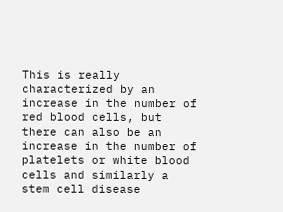This is really characterized by an increase in the number of red blood cells, but there can also be an increase in the number of platelets or white blood cells and similarly a stem cell disease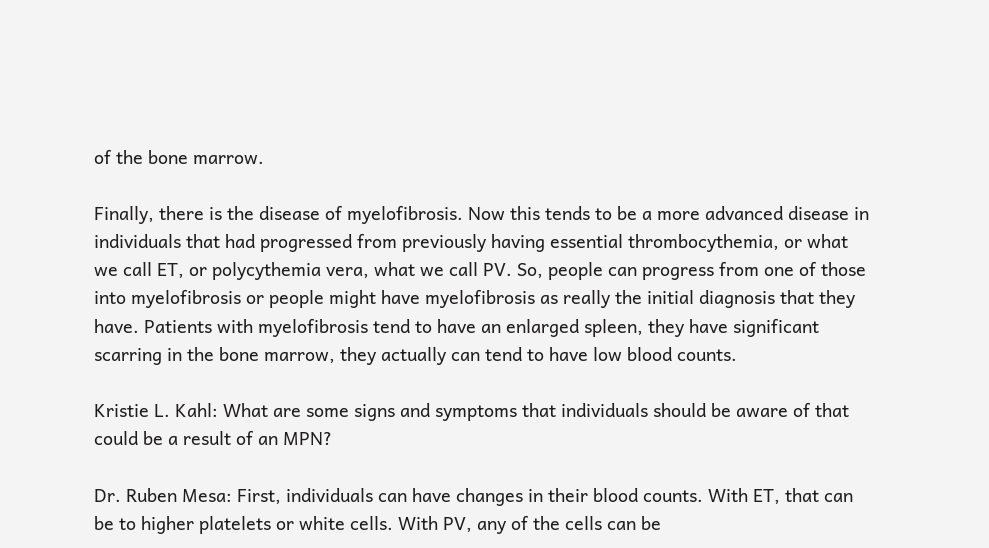of the bone marrow.

Finally, there is the disease of myelofibrosis. Now this tends to be a more advanced disease in individuals that had progressed from previously having essential thrombocythemia, or what we call ET, or polycythemia vera, what we call PV. So, people can progress from one of those into myelofibrosis or people might have myelofibrosis as really the initial diagnosis that they have. Patients with myelofibrosis tend to have an enlarged spleen, they have significant scarring in the bone marrow, they actually can tend to have low blood counts.

Kristie L. Kahl: What are some signs and symptoms that individuals should be aware of that could be a result of an MPN?

Dr. Ruben Mesa: First, individuals can have changes in their blood counts. With ET, that can be to higher platelets or white cells. With PV, any of the cells can be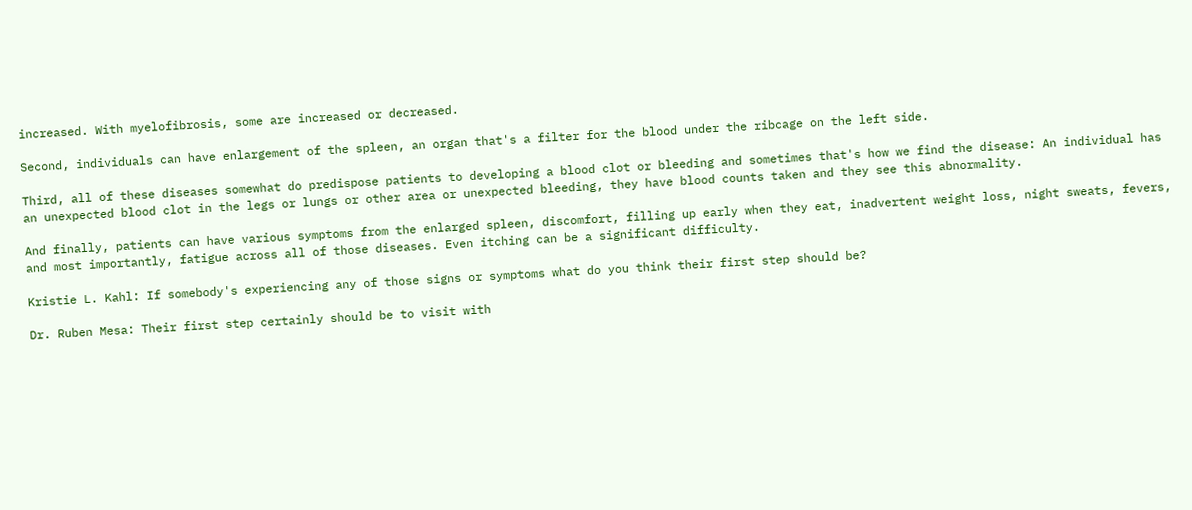increased. With myelofibrosis, some are increased or decreased.

Second, individuals can have enlargement of the spleen, an organ that's a filter for the blood under the ribcage on the left side.

Third, all of these diseases somewhat do predispose patients to developing a blood clot or bleeding and sometimes that's how we find the disease: An individual has an unexpected blood clot in the legs or lungs or other area or unexpected bleeding, they have blood counts taken and they see this abnormality.

And finally, patients can have various symptoms from the enlarged spleen, discomfort, filling up early when they eat, inadvertent weight loss, night sweats, fevers, and most importantly, fatigue across all of those diseases. Even itching can be a significant difficulty.

Kristie L. Kahl: If somebody's experiencing any of those signs or symptoms what do you think their first step should be?

Dr. Ruben Mesa: Their first step certainly should be to visit with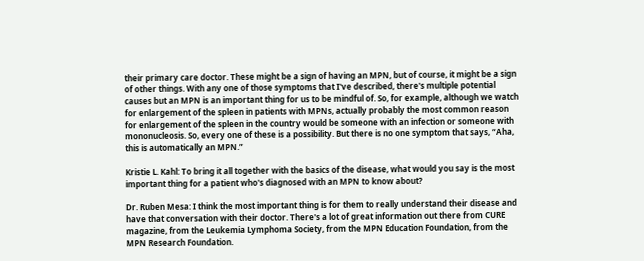their primary care doctor. These might be a sign of having an MPN, but of course, it might be a sign of other things. With any one of those symptoms that I've described, there's multiple potential causes but an MPN is an important thing for us to be mindful of. So, for example, although we watch for enlargement of the spleen in patients with MPNs, actually probably the most common reason for enlargement of the spleen in the country would be someone with an infection or someone with mononucleosis. So, every one of these is a possibility. But there is no one symptom that says, “Aha, this is automatically an MPN.”

Kristie L. Kahl: To bring it all together with the basics of the disease, what would you say is the most important thing for a patient who's diagnosed with an MPN to know about?

Dr. Ruben Mesa: I think the most important thing is for them to really understand their disease and have that conversation with their doctor. There's a lot of great information out there from CURE magazine, from the Leukemia Lymphoma Society, from the MPN Education Foundation, from the MPN Research Foundation.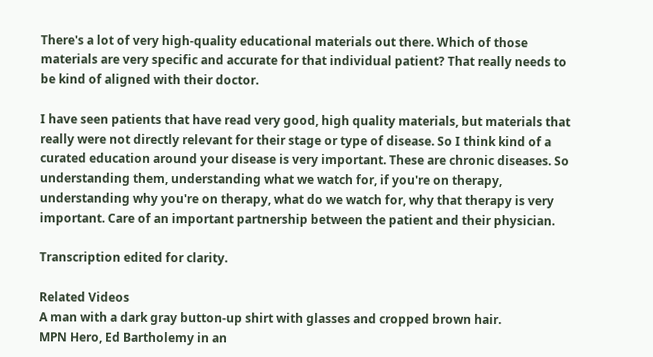There's a lot of very high-quality educational materials out there. Which of those materials are very specific and accurate for that individual patient? That really needs to be kind of aligned with their doctor.

I have seen patients that have read very good, high quality materials, but materials that really were not directly relevant for their stage or type of disease. So I think kind of a curated education around your disease is very important. These are chronic diseases. So understanding them, understanding what we watch for, if you're on therapy, understanding why you're on therapy, what do we watch for, why that therapy is very important. Care of an important partnership between the patient and their physician.

Transcription edited for clarity.

Related Videos
A man with a dark gray button-up shirt with glasses and cropped brown hair.
MPN Hero, Ed Bartholemy in an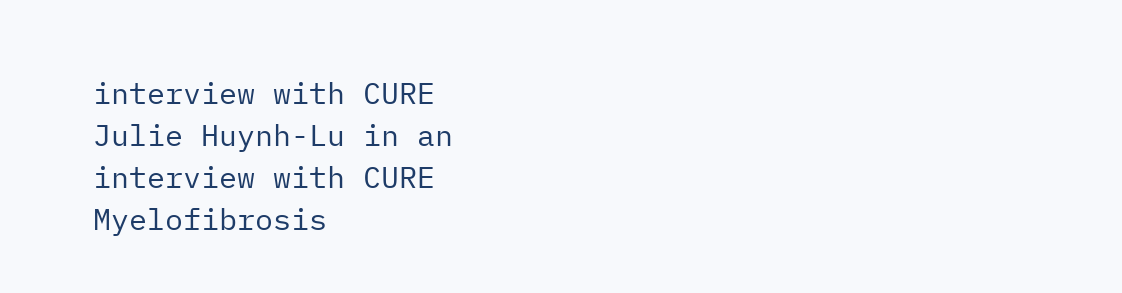interview with CURE
Julie Huynh-Lu in an interview with CURE
Myelofibrosis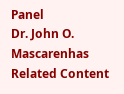Panel
Dr. John O. Mascarenhas
Related Content